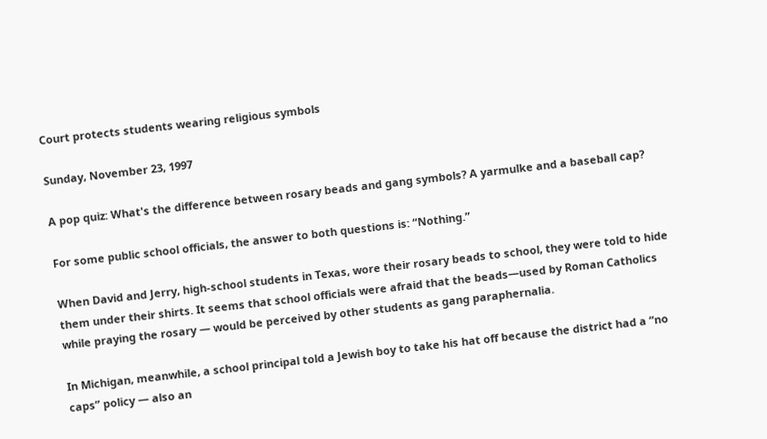Court protects students wearing religious symbols

Sunday, November 23, 1997

A pop quiz: What's the difference between rosary beads and gang symbols? A yarmulke and a baseball cap?

For some public school officials, the answer to both questions is: “Nothing.”

When David and Jerry, high-school students in Texas, wore their rosary beads to school, they were told to hide them under their shirts. It seems that school officials were afraid that the beads—used by Roman Catholics while praying the rosary — would be perceived by other students as gang paraphernalia.

In Michigan, meanwhile, a school principal told a Jewish boy to take his hat off because the district had a “no caps” policy — also an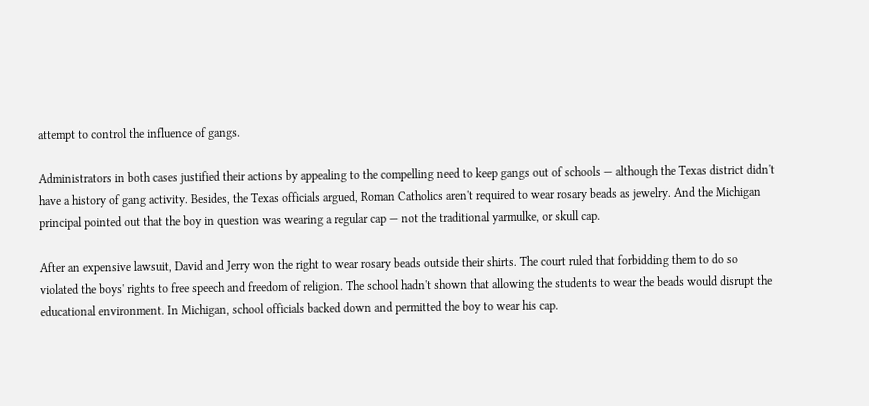attempt to control the influence of gangs.

Administrators in both cases justified their actions by appealing to the compelling need to keep gangs out of schools — although the Texas district didn't have a history of gang activity. Besides, the Texas officials argued, Roman Catholics aren't required to wear rosary beads as jewelry. And the Michigan principal pointed out that the boy in question was wearing a regular cap — not the traditional yarmulke, or skull cap.

After an expensive lawsuit, David and Jerry won the right to wear rosary beads outside their shirts. The court ruled that forbidding them to do so violated the boys' rights to free speech and freedom of religion. The school hadn't shown that allowing the students to wear the beads would disrupt the educational environment. In Michigan, school officials backed down and permitted the boy to wear his cap.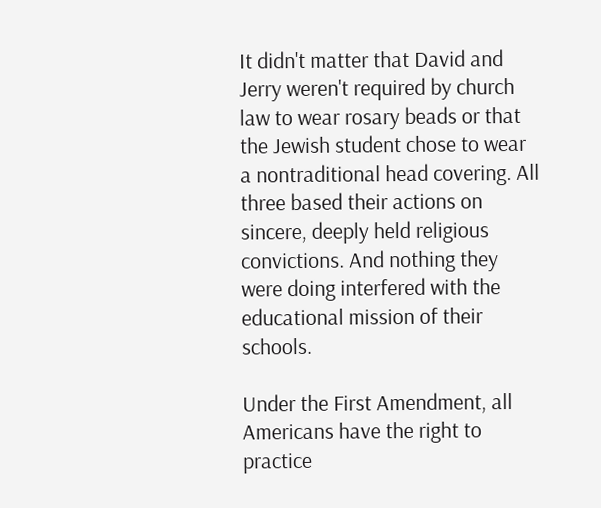It didn't matter that David and Jerry weren't required by church law to wear rosary beads or that the Jewish student chose to wear a nontraditional head covering. All three based their actions on sincere, deeply held religious convictions. And nothing they were doing interfered with the educational mission of their schools.

Under the First Amendment, all Americans have the right to practice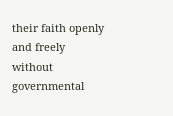their faith openly and freely without governmental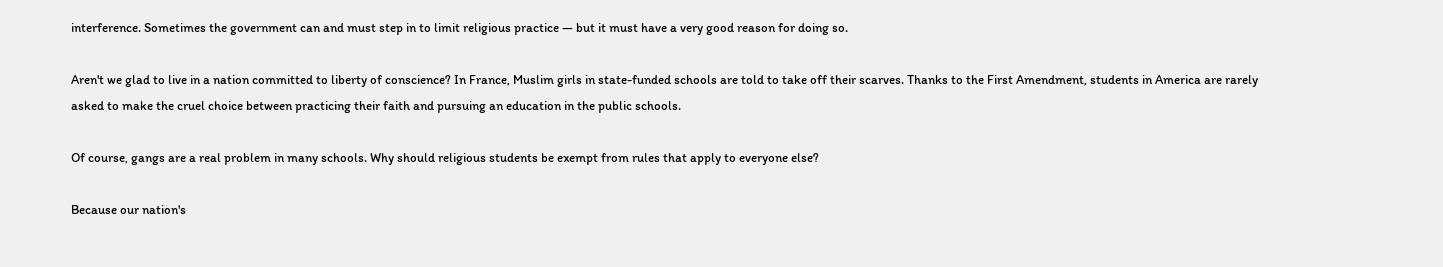interference. Sometimes the government can and must step in to limit religious practice — but it must have a very good reason for doing so.

Aren't we glad to live in a nation committed to liberty of conscience? In France, Muslim girls in state-funded schools are told to take off their scarves. Thanks to the First Amendment, students in America are rarely asked to make the cruel choice between practicing their faith and pursuing an education in the public schools.

Of course, gangs are a real problem in many schools. Why should religious students be exempt from rules that apply to everyone else?

Because our nation's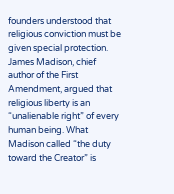founders understood that religious conviction must be given special protection. James Madison, chief author of the First Amendment, argued that religious liberty is an “unalienable right” of every human being. What Madison called “the duty toward the Creator” is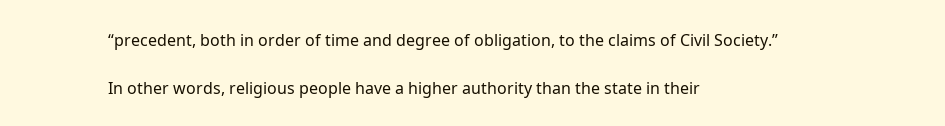“precedent, both in order of time and degree of obligation, to the claims of Civil Society.”

In other words, religious people have a higher authority than the state in their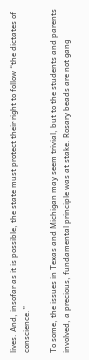lives. And, insofar as it is possible, the state must protect their right to follow “the dictates of conscience.”

To some, the issues in Texas and Michigan may seem trivial, but to the students and parents involved, a precious, fundamental principle was at stake. Rosary beads are not gang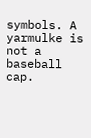symbols. A yarmulke is not a baseball cap.